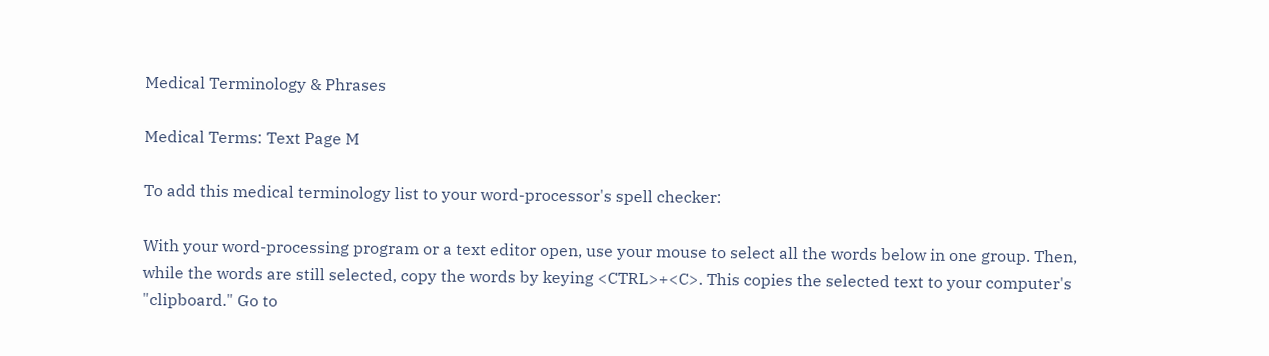Medical Terminology & Phrases

Medical Terms: Text Page M

To add this medical terminology list to your word-processor's spell checker:

With your word-processing program or a text editor open, use your mouse to select all the words below in one group. Then, while the words are still selected, copy the words by keying <CTRL>+<C>. This copies the selected text to your computer's "clipboard." Go to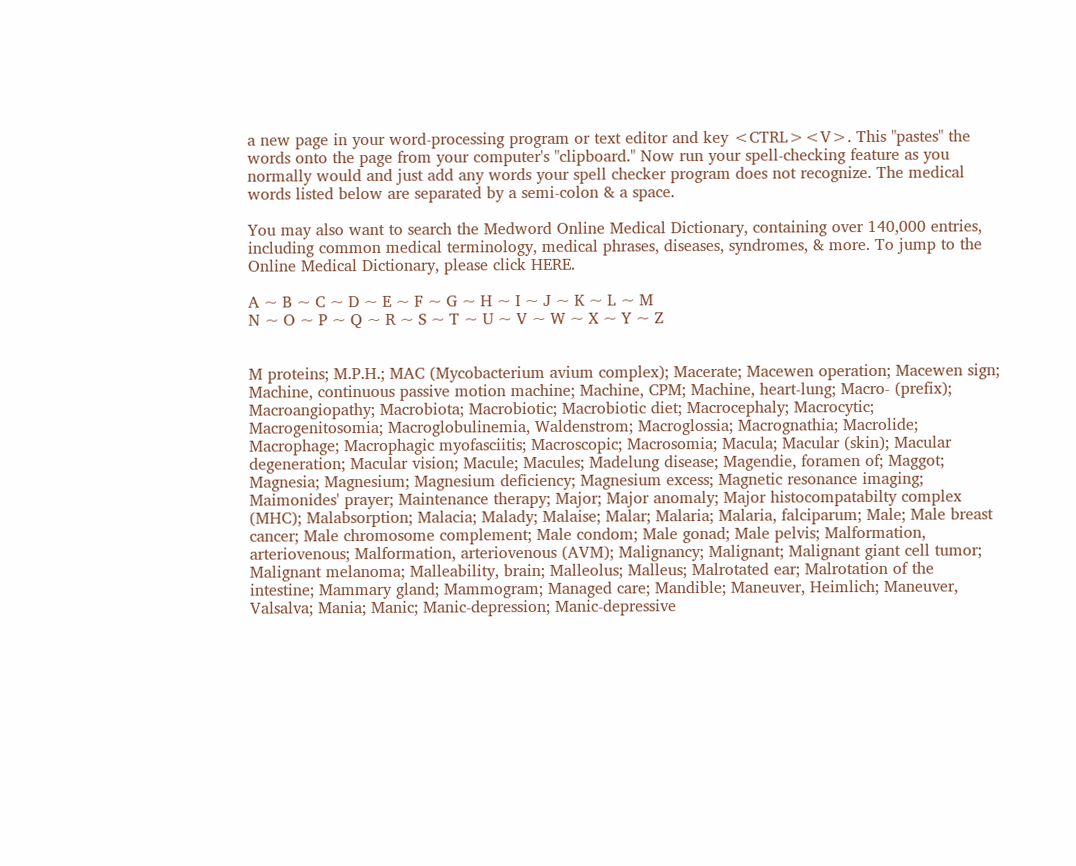a new page in your word-processing program or text editor and key <CTRL><V>. This "pastes" the words onto the page from your computer's "clipboard." Now run your spell-checking feature as you normally would and just add any words your spell checker program does not recognize. The medical words listed below are separated by a semi-colon & a space.

You may also want to search the Medword Online Medical Dictionary, containing over 140,000 entries, including common medical terminology, medical phrases, diseases, syndromes, & more. To jump to the Online Medical Dictionary, please click HERE.

A ~ B ~ C ~ D ~ E ~ F ~ G ~ H ~ I ~ J ~ K ~ L ~ M
N ~ O ~ P ~ Q ~ R ~ S ~ T ~ U ~ V ~ W ~ X ~ Y ~ Z


M proteins; M.P.H.; MAC (Mycobacterium avium complex); Macerate; Macewen operation; Macewen sign; Machine, continuous passive motion machine; Machine, CPM; Machine, heart-lung; Macro- (prefix); Macroangiopathy; Macrobiota; Macrobiotic; Macrobiotic diet; Macrocephaly; Macrocytic; Macrogenitosomia; Macroglobulinemia, Waldenstrom; Macroglossia; Macrognathia; Macrolide; Macrophage; Macrophagic myofasciitis; Macroscopic; Macrosomia; Macula; Macular (skin); Macular degeneration; Macular vision; Macule; Macules; Madelung disease; Magendie, foramen of; Maggot; Magnesia; Magnesium; Magnesium deficiency; Magnesium excess; Magnetic resonance imaging; Maimonides' prayer; Maintenance therapy; Major; Major anomaly; Major histocompatabilty complex (MHC); Malabsorption; Malacia; Malady; Malaise; Malar; Malaria; Malaria, falciparum; Male; Male breast cancer; Male chromosome complement; Male condom; Male gonad; Male pelvis; Malformation, arteriovenous; Malformation, arteriovenous (AVM); Malignancy; Malignant; Malignant giant cell tumor; Malignant melanoma; Malleability, brain; Malleolus; Malleus; Malrotated ear; Malrotation of the intestine; Mammary gland; Mammogram; Managed care; Mandible; Maneuver, Heimlich; Maneuver, Valsalva; Mania; Manic; Manic-depression; Manic-depressive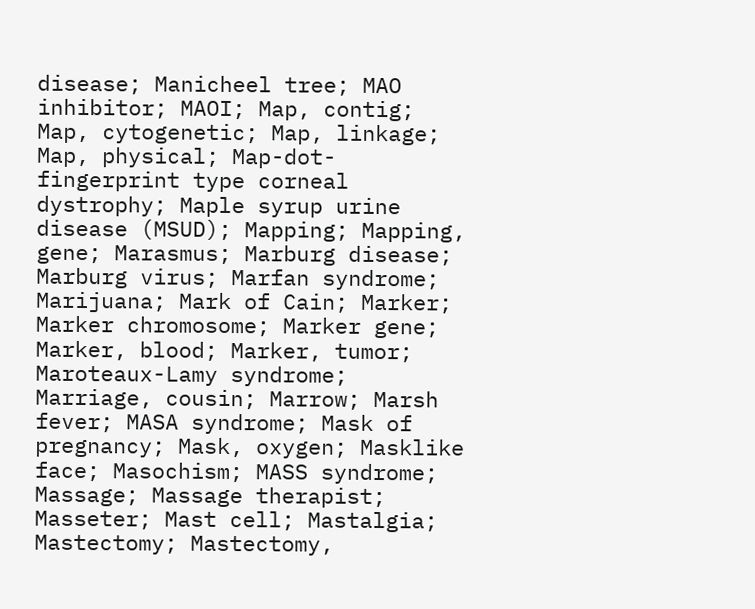disease; Manicheel tree; MAO inhibitor; MAOI; Map, contig; Map, cytogenetic; Map, linkage; Map, physical; Map-dot-fingerprint type corneal dystrophy; Maple syrup urine disease (MSUD); Mapping; Mapping, gene; Marasmus; Marburg disease; Marburg virus; Marfan syndrome; Marijuana; Mark of Cain; Marker; Marker chromosome; Marker gene; Marker, blood; Marker, tumor; Maroteaux-Lamy syndrome; Marriage, cousin; Marrow; Marsh fever; MASA syndrome; Mask of pregnancy; Mask, oxygen; Masklike face; Masochism; MASS syndrome; Massage; Massage therapist; Masseter; Mast cell; Mastalgia; Mastectomy; Mastectomy,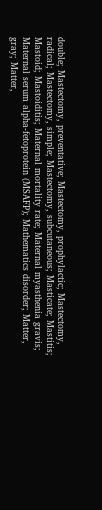double; Mastectomy, preventative; Mastectomy, prophylactic; Mastectomy, radical; Mastectomy, simple; Mastectomy, subcutaneous; Masticate; Mastitis; Mastoid; Mastoiditis; Maternal mortality rate; Maternal myasthenia gravis; Maternal serum alpha-fetoprotein (MSAFP); Mathematics disorder; Matter, gray; Matter,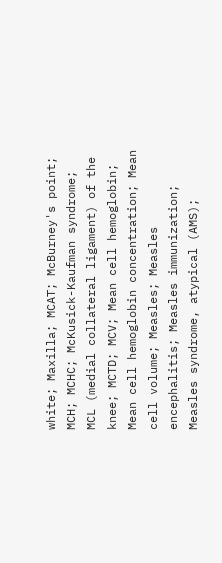white; Maxilla; MCAT; McBurney's point; MCH; MCHC; McKusick-Kaufman syndrome; MCL (medial collateral ligament) of the knee; MCTD; MCV; Mean cell hemoglobin; Mean cell hemoglobin concentration; Mean cell volume; Measles; Measles encephalitis; Measles immunization; Measles syndrome, atypical (AMS);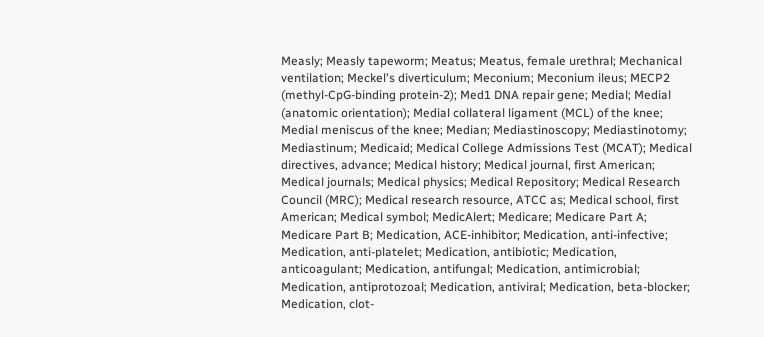Measly; Measly tapeworm; Meatus; Meatus, female urethral; Mechanical ventilation; Meckel's diverticulum; Meconium; Meconium ileus; MECP2 (methyl-CpG-binding protein-2); Med1 DNA repair gene; Medial; Medial (anatomic orientation); Medial collateral ligament (MCL) of the knee; Medial meniscus of the knee; Median; Mediastinoscopy; Mediastinotomy; Mediastinum; Medicaid; Medical College Admissions Test (MCAT); Medical directives, advance; Medical history; Medical journal, first American; Medical journals; Medical physics; Medical Repository; Medical Research Council (MRC); Medical research resource, ATCC as; Medical school, first American; Medical symbol; MedicAlert; Medicare; Medicare Part A; Medicare Part B; Medication, ACE-inhibitor; Medication, anti-infective; Medication, anti-platelet; Medication, antibiotic; Medication, anticoagulant; Medication, antifungal; Medication, antimicrobial; Medication, antiprotozoal; Medication, antiviral; Medication, beta-blocker; Medication, clot-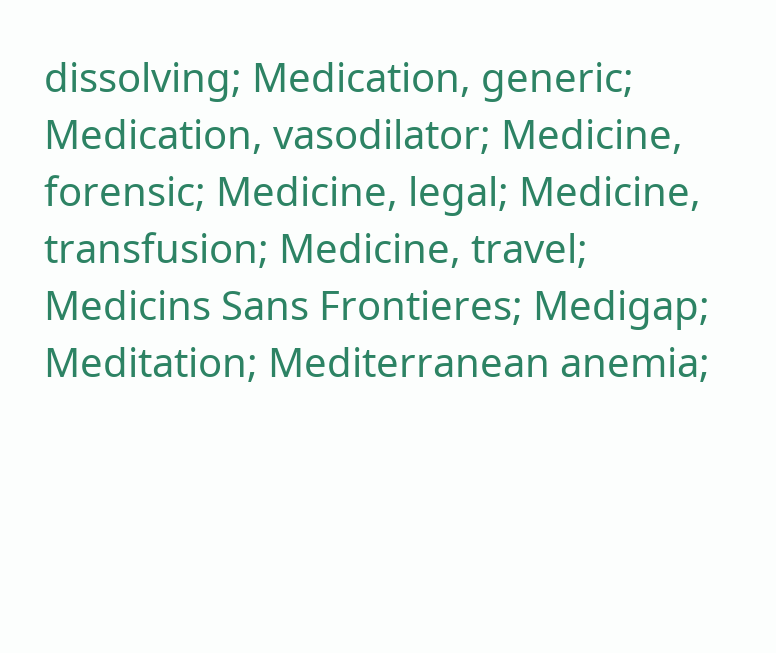dissolving; Medication, generic; Medication, vasodilator; Medicine, forensic; Medicine, legal; Medicine, transfusion; Medicine, travel; Medicins Sans Frontieres; Medigap; Meditation; Mediterranean anemia;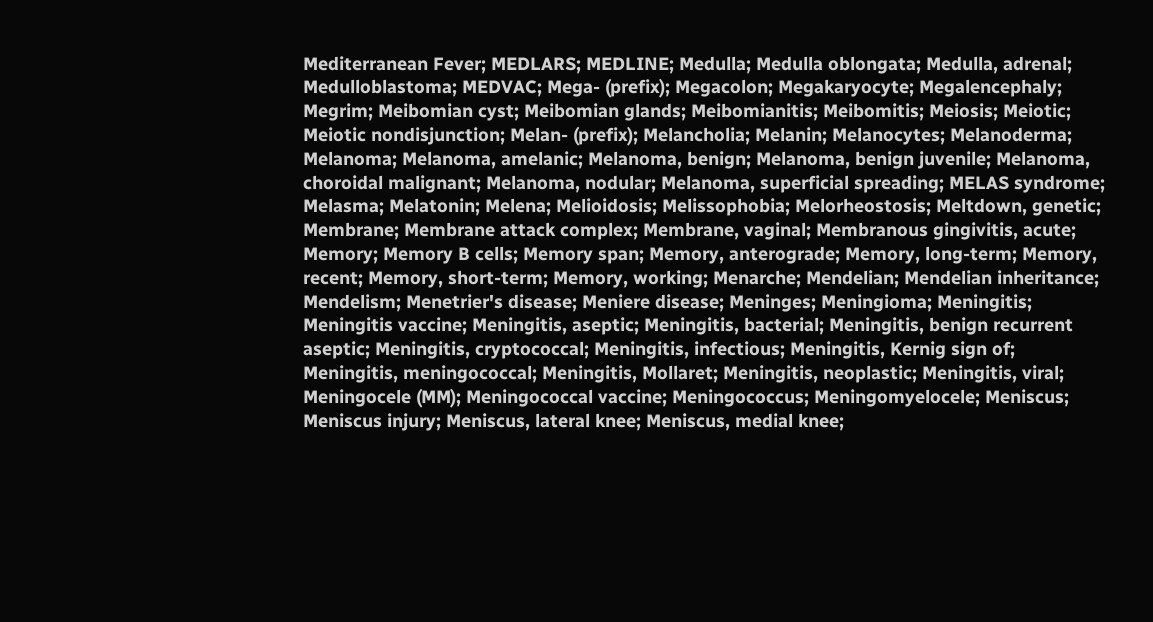Mediterranean Fever; MEDLARS; MEDLINE; Medulla; Medulla oblongata; Medulla, adrenal; Medulloblastoma; MEDVAC; Mega- (prefix); Megacolon; Megakaryocyte; Megalencephaly; Megrim; Meibomian cyst; Meibomian glands; Meibomianitis; Meibomitis; Meiosis; Meiotic; Meiotic nondisjunction; Melan- (prefix); Melancholia; Melanin; Melanocytes; Melanoderma; Melanoma; Melanoma, amelanic; Melanoma, benign; Melanoma, benign juvenile; Melanoma, choroidal malignant; Melanoma, nodular; Melanoma, superficial spreading; MELAS syndrome; Melasma; Melatonin; Melena; Melioidosis; Melissophobia; Melorheostosis; Meltdown, genetic; Membrane; Membrane attack complex; Membrane, vaginal; Membranous gingivitis, acute; Memory; Memory B cells; Memory span; Memory, anterograde; Memory, long-term; Memory, recent; Memory, short-term; Memory, working; Menarche; Mendelian; Mendelian inheritance; Mendelism; Menetrier's disease; Meniere disease; Meninges; Meningioma; Meningitis; Meningitis vaccine; Meningitis, aseptic; Meningitis, bacterial; Meningitis, benign recurrent aseptic; Meningitis, cryptococcal; Meningitis, infectious; Meningitis, Kernig sign of; Meningitis, meningococcal; Meningitis, Mollaret; Meningitis, neoplastic; Meningitis, viral; Meningocele (MM); Meningococcal vaccine; Meningococcus; Meningomyelocele; Meniscus; Meniscus injury; Meniscus, lateral knee; Meniscus, medial knee;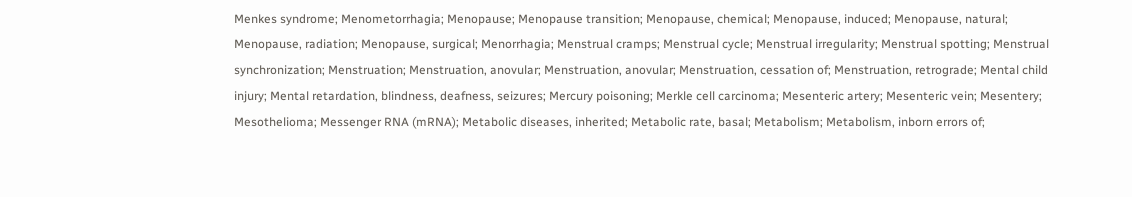Menkes syndrome; Menometorrhagia; Menopause; Menopause transition; Menopause, chemical; Menopause, induced; Menopause, natural; Menopause, radiation; Menopause, surgical; Menorrhagia; Menstrual cramps; Menstrual cycle; Menstrual irregularity; Menstrual spotting; Menstrual synchronization; Menstruation; Menstruation, anovular; Menstruation, anovular; Menstruation, cessation of; Menstruation, retrograde; Mental child injury; Mental retardation, blindness, deafness, seizures; Mercury poisoning; Merkle cell carcinoma; Mesenteric artery; Mesenteric vein; Mesentery; Mesothelioma; Messenger RNA (mRNA); Metabolic diseases, inherited; Metabolic rate, basal; Metabolism; Metabolism, inborn errors of;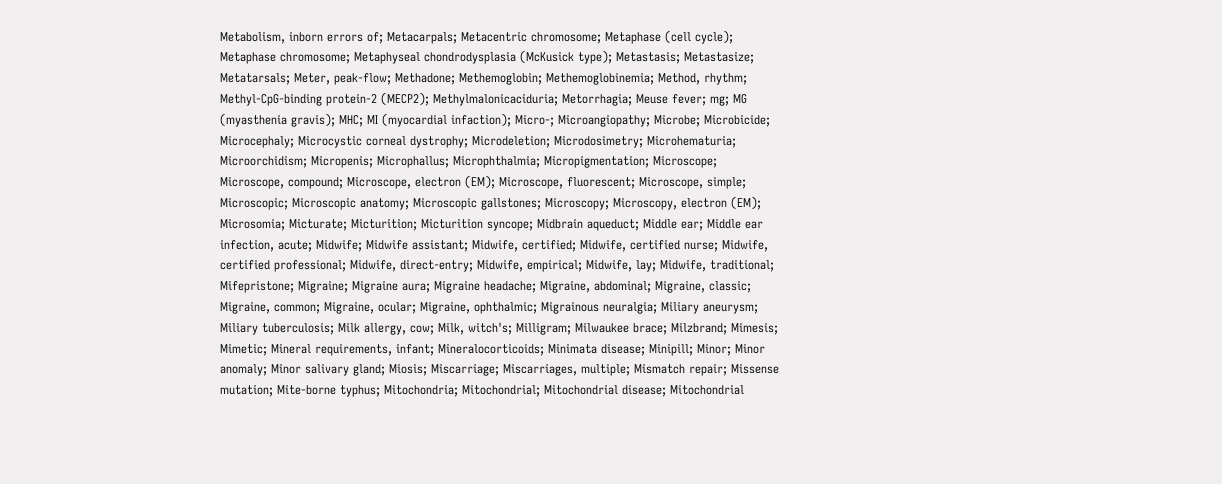Metabolism, inborn errors of; Metacarpals; Metacentric chromosome; Metaphase (cell cycle); Metaphase chromosome; Metaphyseal chondrodysplasia (McKusick type); Metastasis; Metastasize; Metatarsals; Meter, peak-flow; Methadone; Methemoglobin; Methemoglobinemia; Method, rhythm; Methyl-CpG-binding protein-2 (MECP2); Methylmalonicaciduria; Metorrhagia; Meuse fever; mg; MG (myasthenia gravis); MHC; MI (myocardial infaction); Micro-; Microangiopathy; Microbe; Microbicide; Microcephaly; Microcystic corneal dystrophy; Microdeletion; Microdosimetry; Microhematuria; Microorchidism; Micropenis; Microphallus; Microphthalmia; Micropigmentation; Microscope; Microscope, compound; Microscope, electron (EM); Microscope, fluorescent; Microscope, simple; Microscopic; Microscopic anatomy; Microscopic gallstones; Microscopy; Microscopy, electron (EM); Microsomia; Micturate; Micturition; Micturition syncope; Midbrain aqueduct; Middle ear; Middle ear infection, acute; Midwife; Midwife assistant; Midwife, certified; Midwife, certified nurse; Midwife, certified professional; Midwife, direct-entry; Midwife, empirical; Midwife, lay; Midwife, traditional; Mifepristone; Migraine; Migraine aura; Migraine headache; Migraine, abdominal; Migraine, classic; Migraine, common; Migraine, ocular; Migraine, ophthalmic; Migrainous neuralgia; Miliary aneurysm; Miliary tuberculosis; Milk allergy, cow; Milk, witch's; Milligram; Milwaukee brace; Milzbrand; Mimesis; Mimetic; Mineral requirements, infant; Mineralocorticoids; Minimata disease; Minipill; Minor; Minor anomaly; Minor salivary gland; Miosis; Miscarriage; Miscarriages, multiple; Mismatch repair; Missense mutation; Mite-borne typhus; Mitochondria; Mitochondrial; Mitochondrial disease; Mitochondrial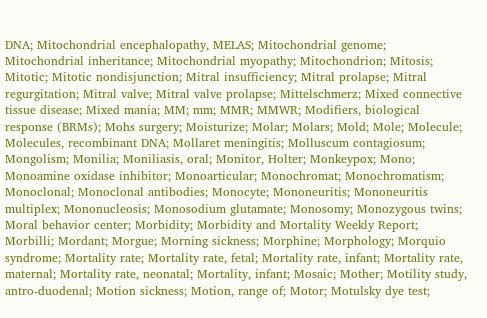DNA; Mitochondrial encephalopathy, MELAS; Mitochondrial genome; Mitochondrial inheritance; Mitochondrial myopathy; Mitochondrion; Mitosis; Mitotic; Mitotic nondisjunction; Mitral insufficiency; Mitral prolapse; Mitral regurgitation; Mitral valve; Mitral valve prolapse; Mittelschmerz; Mixed connective tissue disease; Mixed mania; MM; mm; MMR; MMWR; Modifiers, biological response (BRMs); Mohs surgery; Moisturize; Molar; Molars; Mold; Mole; Molecule; Molecules, recombinant DNA; Mollaret meningitis; Molluscum contagiosum; Mongolism; Monilia; Moniliasis, oral; Monitor, Holter; Monkeypox; Mono; Monoamine oxidase inhibitor; Monoarticular; Monochromat; Monochromatism; Monoclonal; Monoclonal antibodies; Monocyte; Mononeuritis; Mononeuritis multiplex; Mononucleosis; Monosodium glutamate; Monosomy; Monozygous twins; Moral behavior center; Morbidity; Morbidity and Mortality Weekly Report; Morbilli; Mordant; Morgue; Morning sickness; Morphine; Morphology; Morquio syndrome; Mortality rate; Mortality rate, fetal; Mortality rate, infant; Mortality rate, maternal; Mortality rate, neonatal; Mortality, infant; Mosaic; Mother; Motility study, antro-duodenal; Motion sickness; Motion, range of; Motor; Motulsky dye test;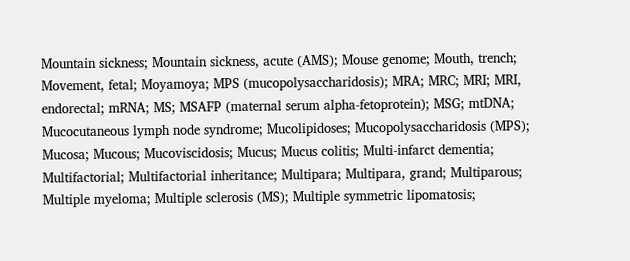Mountain sickness; Mountain sickness, acute (AMS); Mouse genome; Mouth, trench; Movement, fetal; Moyamoya; MPS (mucopolysaccharidosis); MRA; MRC; MRI; MRI, endorectal; mRNA; MS; MSAFP (maternal serum alpha-fetoprotein); MSG; mtDNA; Mucocutaneous lymph node syndrome; Mucolipidoses; Mucopolysaccharidosis (MPS); Mucosa; Mucous; Mucoviscidosis; Mucus; Mucus colitis; Multi-infarct dementia; Multifactorial; Multifactorial inheritance; Multipara; Multipara, grand; Multiparous; Multiple myeloma; Multiple sclerosis (MS); Multiple symmetric lipomatosis;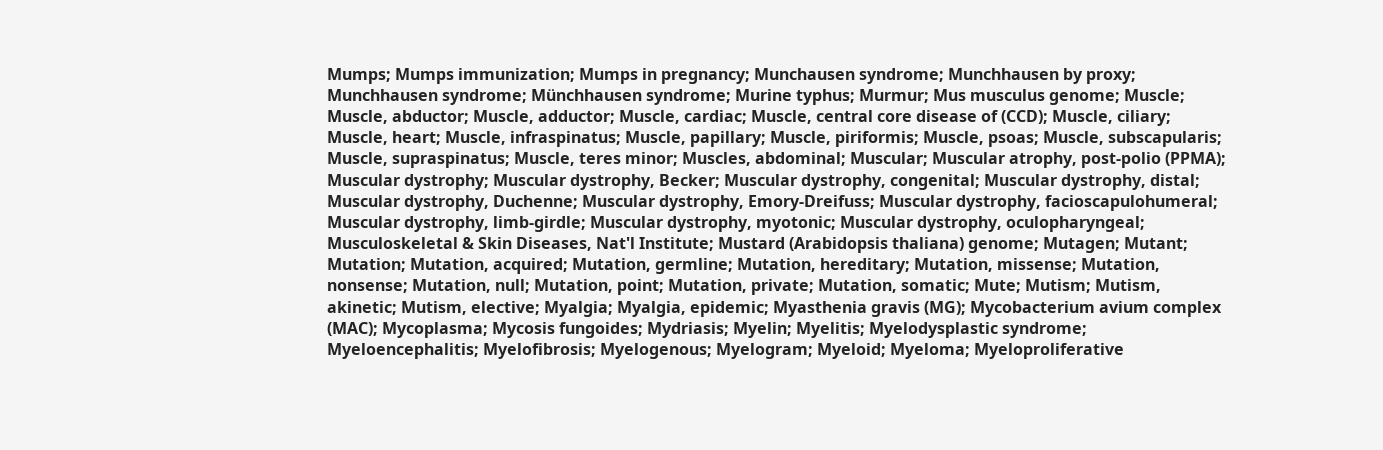Mumps; Mumps immunization; Mumps in pregnancy; Munchausen syndrome; Munchhausen by proxy; Munchhausen syndrome; Münchhausen syndrome; Murine typhus; Murmur; Mus musculus genome; Muscle; Muscle, abductor; Muscle, adductor; Muscle, cardiac; Muscle, central core disease of (CCD); Muscle, ciliary; Muscle, heart; Muscle, infraspinatus; Muscle, papillary; Muscle, piriformis; Muscle, psoas; Muscle, subscapularis; Muscle, supraspinatus; Muscle, teres minor; Muscles, abdominal; Muscular; Muscular atrophy, post-polio (PPMA); Muscular dystrophy; Muscular dystrophy, Becker; Muscular dystrophy, congenital; Muscular dystrophy, distal; Muscular dystrophy, Duchenne; Muscular dystrophy, Emory-Dreifuss; Muscular dystrophy, facioscapulohumeral; Muscular dystrophy, limb-girdle; Muscular dystrophy, myotonic; Muscular dystrophy, oculopharyngeal; Musculoskeletal & Skin Diseases, Nat'l Institute; Mustard (Arabidopsis thaliana) genome; Mutagen; Mutant; Mutation; Mutation, acquired; Mutation, germline; Mutation, hereditary; Mutation, missense; Mutation, nonsense; Mutation, null; Mutation, point; Mutation, private; Mutation, somatic; Mute; Mutism; Mutism, akinetic; Mutism, elective; Myalgia; Myalgia, epidemic; Myasthenia gravis (MG); Mycobacterium avium complex (MAC); Mycoplasma; Mycosis fungoides; Mydriasis; Myelin; Myelitis; Myelodysplastic syndrome; Myeloencephalitis; Myelofibrosis; Myelogenous; Myelogram; Myeloid; Myeloma; Myeloproliferative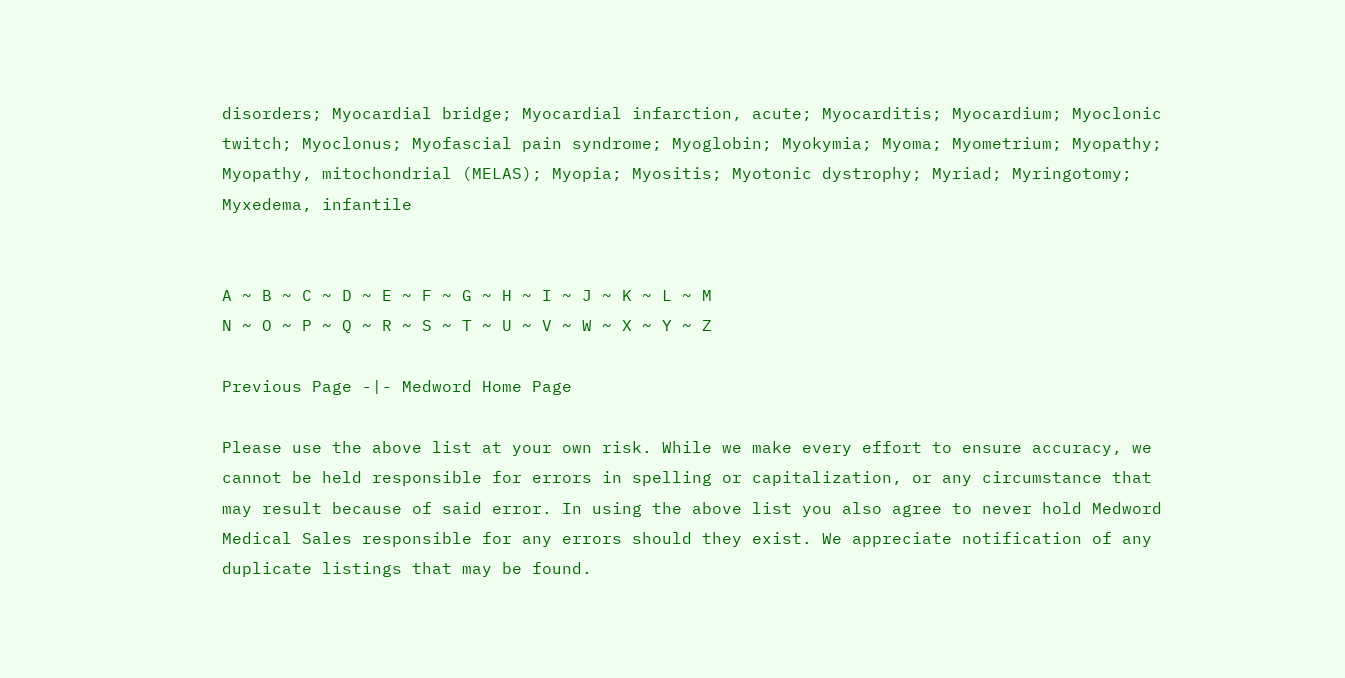disorders; Myocardial bridge; Myocardial infarction, acute; Myocarditis; Myocardium; Myoclonic twitch; Myoclonus; Myofascial pain syndrome; Myoglobin; Myokymia; Myoma; Myometrium; Myopathy; Myopathy, mitochondrial (MELAS); Myopia; Myositis; Myotonic dystrophy; Myriad; Myringotomy; Myxedema, infantile


A ~ B ~ C ~ D ~ E ~ F ~ G ~ H ~ I ~ J ~ K ~ L ~ M
N ~ O ~ P ~ Q ~ R ~ S ~ T ~ U ~ V ~ W ~ X ~ Y ~ Z

Previous Page -|- Medword Home Page

Please use the above list at your own risk. While we make every effort to ensure accuracy, we cannot be held responsible for errors in spelling or capitalization, or any circumstance that may result because of said error. In using the above list you also agree to never hold Medword Medical Sales responsible for any errors should they exist. We appreciate notification of any duplicate listings that may be found.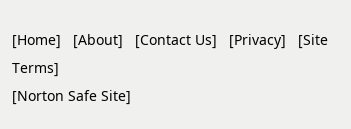[Home]   [About]   [Contact Us]   [Privacy]   [Site Terms]
[Norton Safe Site]